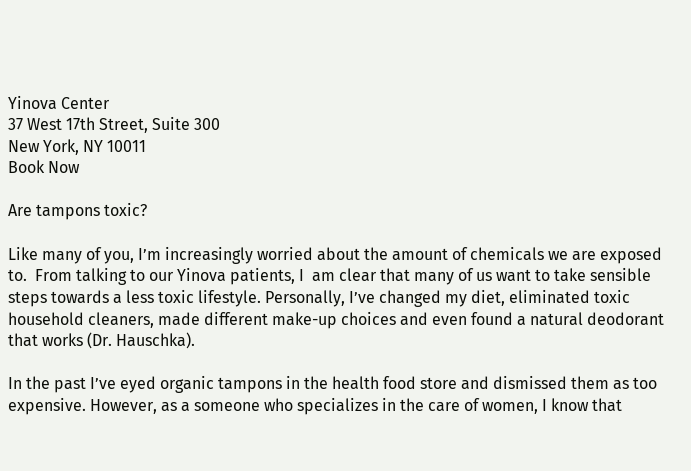Yinova Center
37 West 17th Street, Suite 300
New York, NY 10011
Book Now

Are tampons toxic?

Like many of you, I’m increasingly worried about the amount of chemicals we are exposed to.  From talking to our Yinova patients, I  am clear that many of us want to take sensible steps towards a less toxic lifestyle. Personally, I’ve changed my diet, eliminated toxic household cleaners, made different make-up choices and even found a natural deodorant that works (Dr. Hauschka).

In the past I’ve eyed organic tampons in the health food store and dismissed them as too expensive. However, as a someone who specializes in the care of women, I know that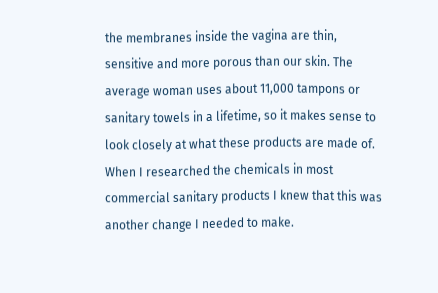the membranes inside the vagina are thin, sensitive and more porous than our skin. The average woman uses about 11,000 tampons or sanitary towels in a lifetime, so it makes sense to look closely at what these products are made of. When I researched the chemicals in most commercial sanitary products I knew that this was another change I needed to make.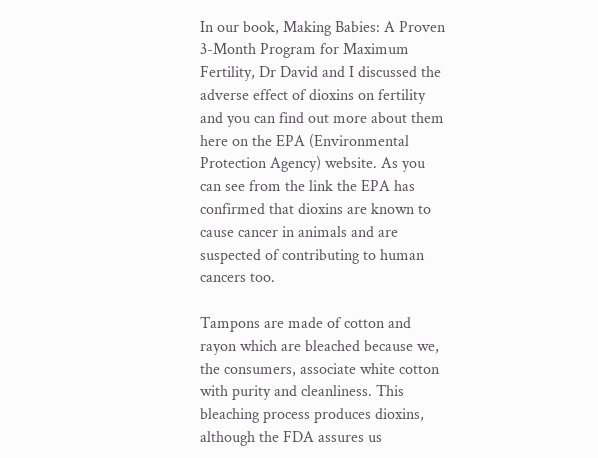In our book, Making Babies: A Proven 3-Month Program for Maximum Fertility, Dr David and I discussed the adverse effect of dioxins on fertility and you can find out more about them here on the EPA (Environmental Protection Agency) website. As you can see from the link the EPA has confirmed that dioxins are known to cause cancer in animals and are suspected of contributing to human cancers too.

Tampons are made of cotton and rayon which are bleached because we, the consumers, associate white cotton with purity and cleanliness. This bleaching process produces dioxins, although the FDA assures us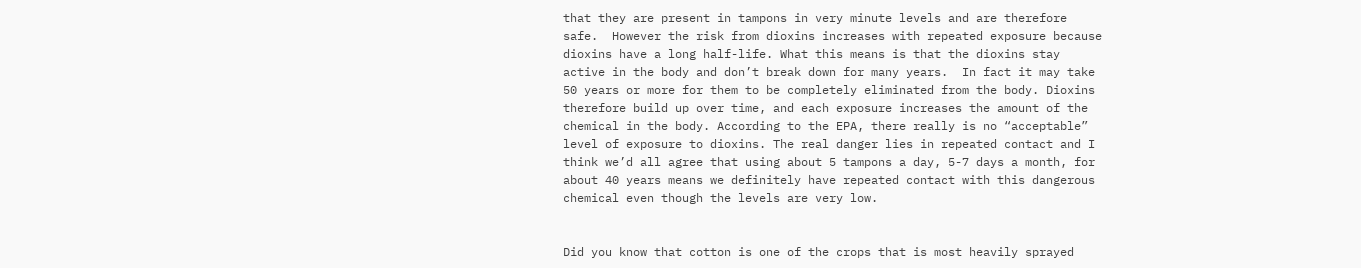that they are present in tampons in very minute levels and are therefore safe.  However the risk from dioxins increases with repeated exposure because dioxins have a long half-life. What this means is that the dioxins stay active in the body and don’t break down for many years.  In fact it may take 50 years or more for them to be completely eliminated from the body. Dioxins therefore build up over time, and each exposure increases the amount of the chemical in the body. According to the EPA, there really is no “acceptable” level of exposure to dioxins. The real danger lies in repeated contact and I think we’d all agree that using about 5 tampons a day, 5-7 days a month, for about 40 years means we definitely have repeated contact with this dangerous chemical even though the levels are very low.


Did you know that cotton is one of the crops that is most heavily sprayed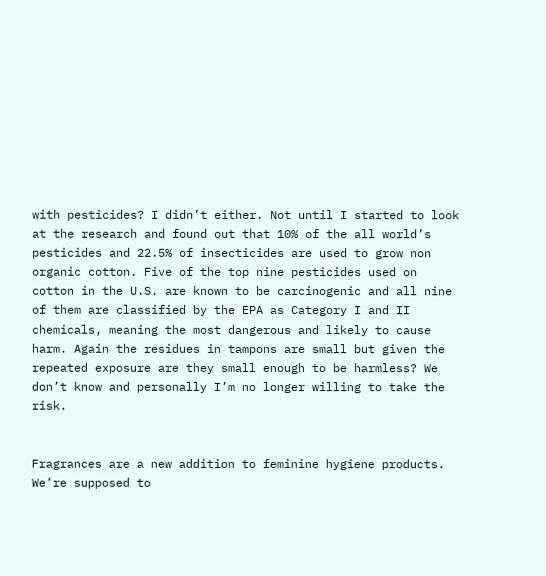with pesticides? I didn’t either. Not until I started to look at the research and found out that 10% of the all world’s pesticides and 22.5% of insecticides are used to grow non organic cotton. Five of the top nine pesticides used on cotton in the U.S. are known to be carcinogenic and all nine of them are classified by the EPA as Category I and II chemicals, meaning the most dangerous and likely to cause harm. Again the residues in tampons are small but given the repeated exposure are they small enough to be harmless? We don’t know and personally I’m no longer willing to take the risk.


Fragrances are a new addition to feminine hygiene products. We’re supposed to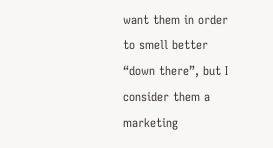want them in order to smell better “down there”, but I consider them a marketing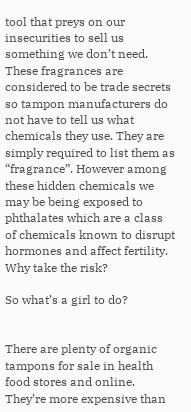tool that preys on our insecurities to sell us something we don’t need. These fragrances are considered to be trade secrets so tampon manufacturers do not have to tell us what chemicals they use. They are simply required to list them as “fragrance”. However among these hidden chemicals we may be being exposed to phthalates which are a class of chemicals known to disrupt hormones and affect fertility. Why take the risk?

So what’s a girl to do?


There are plenty of organic tampons for sale in health food stores and online. They’re more expensive than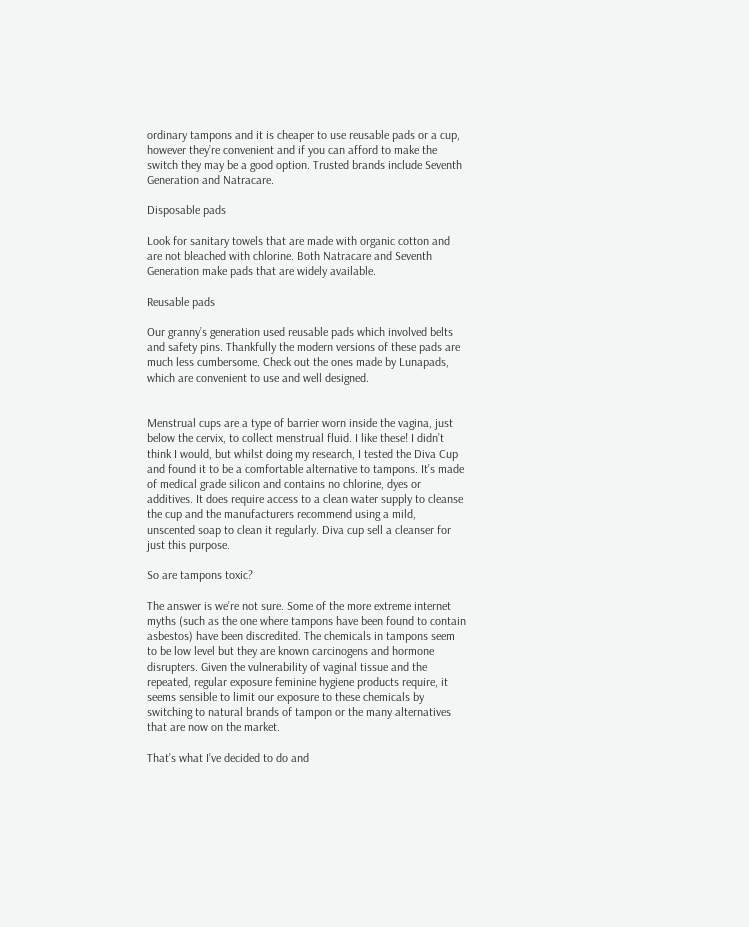ordinary tampons and it is cheaper to use reusable pads or a cup, however they’re convenient and if you can afford to make the switch they may be a good option. Trusted brands include Seventh Generation and Natracare.

Disposable pads

Look for sanitary towels that are made with organic cotton and are not bleached with chlorine. Both Natracare and Seventh Generation make pads that are widely available.

Reusable pads

Our granny’s generation used reusable pads which involved belts and safety pins. Thankfully the modern versions of these pads are much less cumbersome. Check out the ones made by Lunapads, which are convenient to use and well designed.


Menstrual cups are a type of barrier worn inside the vagina, just below the cervix, to collect menstrual fluid. I like these! I didn’t think I would, but whilst doing my research, I tested the Diva Cup and found it to be a comfortable alternative to tampons. It’s made of medical grade silicon and contains no chlorine, dyes or additives. It does require access to a clean water supply to cleanse the cup and the manufacturers recommend using a mild, unscented soap to clean it regularly. Diva cup sell a cleanser for just this purpose.

So are tampons toxic?

The answer is we’re not sure. Some of the more extreme internet myths (such as the one where tampons have been found to contain asbestos) have been discredited. The chemicals in tampons seem to be low level but they are known carcinogens and hormone disrupters. Given the vulnerability of vaginal tissue and the repeated, regular exposure feminine hygiene products require, it seems sensible to limit our exposure to these chemicals by switching to natural brands of tampon or the many alternatives that are now on the market.

That’s what I’ve decided to do and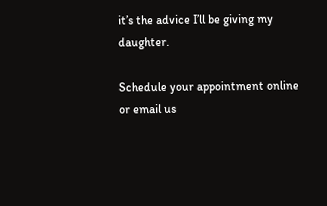it’s the advice I’ll be giving my daughter.

Schedule your appointment online or email us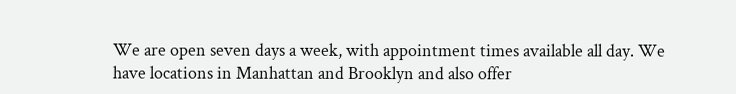We are open seven days a week, with appointment times available all day. We have locations in Manhattan and Brooklyn and also offer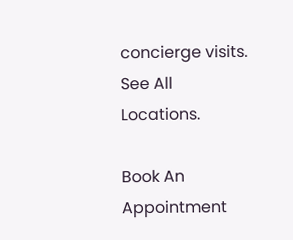concierge visits. See All Locations.

Book An Appointment